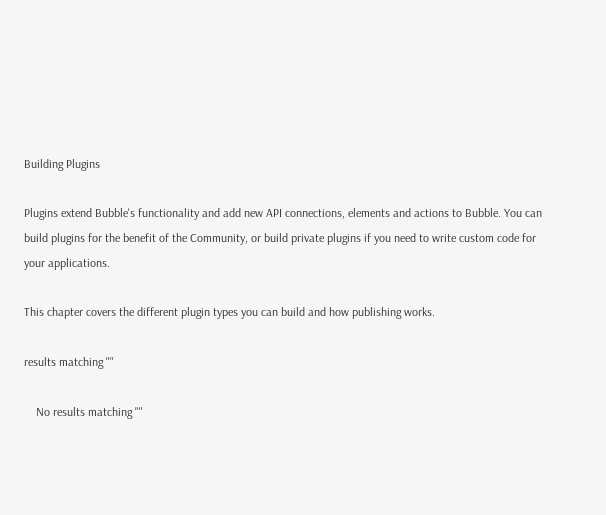Building Plugins

Plugins extend Bubble's functionality and add new API connections, elements and actions to Bubble. You can build plugins for the benefit of the Community, or build private plugins if you need to write custom code for your applications.

This chapter covers the different plugin types you can build and how publishing works.

results matching ""

    No results matching ""